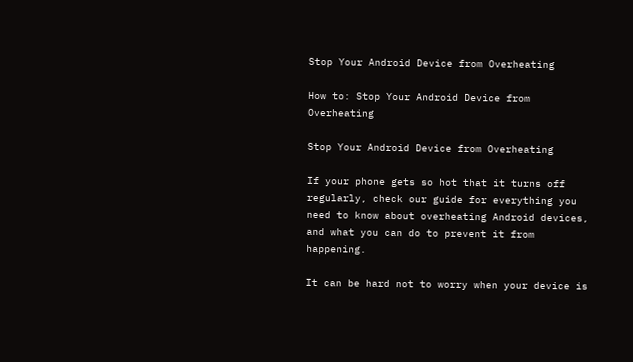Stop Your Android Device from Overheating

How to: Stop Your Android Device from Overheating

Stop Your Android Device from Overheating

If your phone gets so hot that it turns off regularly, check our guide for everything you need to know about overheating Android devices, and what you can do to prevent it from happening.

It can be hard not to worry when your device is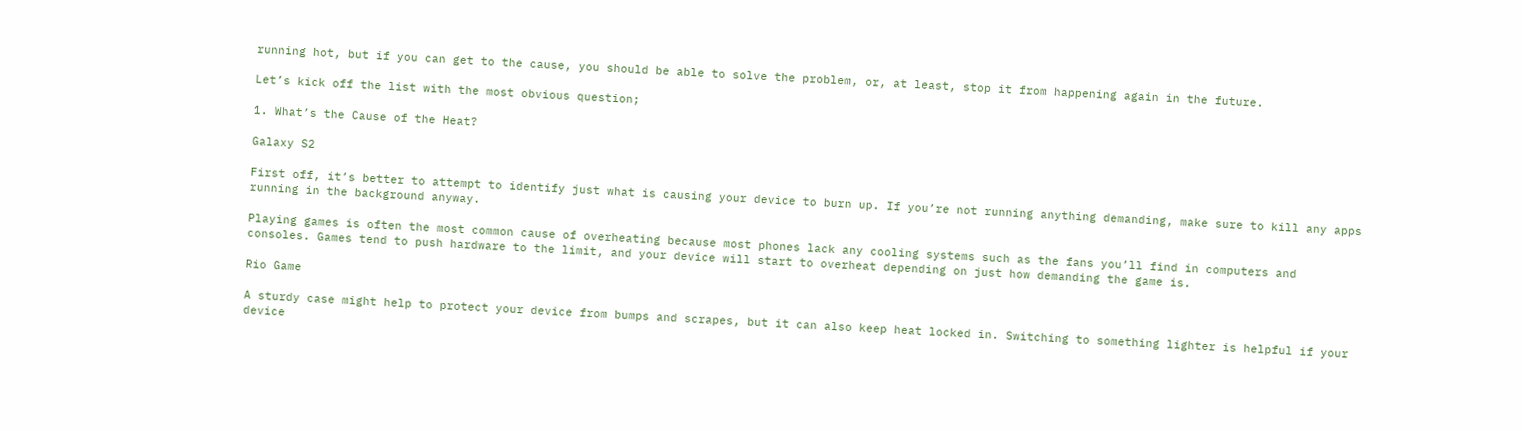running hot, but if you can get to the cause, you should be able to solve the problem, or, at least, stop it from happening again in the future.

Let’s kick off the list with the most obvious question;

1. What’s the Cause of the Heat?

Galaxy S2

First off, it’s better to attempt to identify just what is causing your device to burn up. If you’re not running anything demanding, make sure to kill any apps running in the background anyway.

Playing games is often the most common cause of overheating because most phones lack any cooling systems such as the fans you’ll find in computers and consoles. Games tend to push hardware to the limit, and your device will start to overheat depending on just how demanding the game is.

Rio Game

A sturdy case might help to protect your device from bumps and scrapes, but it can also keep heat locked in. Switching to something lighter is helpful if your device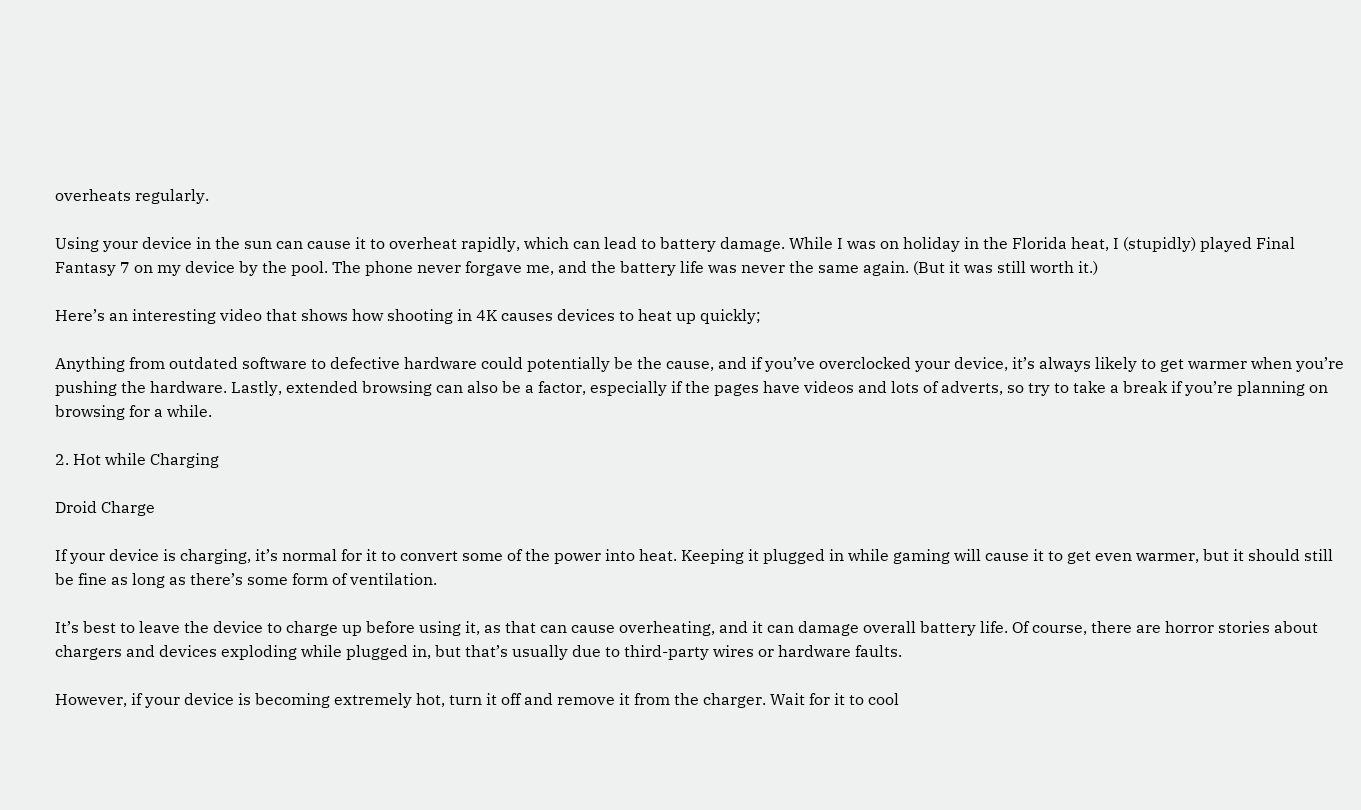overheats regularly.

Using your device in the sun can cause it to overheat rapidly, which can lead to battery damage. While I was on holiday in the Florida heat, I (stupidly) played Final Fantasy 7 on my device by the pool. The phone never forgave me, and the battery life was never the same again. (But it was still worth it.)

Here’s an interesting video that shows how shooting in 4K causes devices to heat up quickly;

Anything from outdated software to defective hardware could potentially be the cause, and if you’ve overclocked your device, it’s always likely to get warmer when you’re pushing the hardware. Lastly, extended browsing can also be a factor, especially if the pages have videos and lots of adverts, so try to take a break if you’re planning on browsing for a while.

2. Hot while Charging

Droid Charge

If your device is charging, it’s normal for it to convert some of the power into heat. Keeping it plugged in while gaming will cause it to get even warmer, but it should still be fine as long as there’s some form of ventilation.

It’s best to leave the device to charge up before using it, as that can cause overheating, and it can damage overall battery life. Of course, there are horror stories about chargers and devices exploding while plugged in, but that’s usually due to third-party wires or hardware faults.

However, if your device is becoming extremely hot, turn it off and remove it from the charger. Wait for it to cool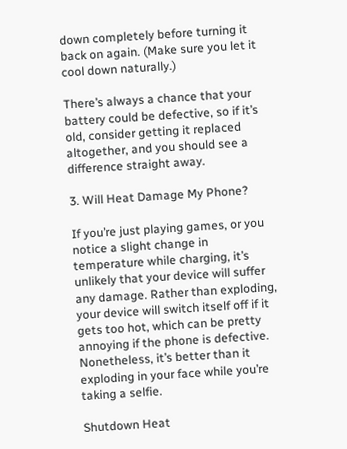down completely before turning it back on again. (Make sure you let it cool down naturally.)

There’s always a chance that your battery could be defective, so if it’s old, consider getting it replaced altogether, and you should see a difference straight away.

3. Will Heat Damage My Phone?

If you’re just playing games, or you notice a slight change in temperature while charging, it’s unlikely that your device will suffer any damage. Rather than exploding, your device will switch itself off if it gets too hot, which can be pretty annoying if the phone is defective. Nonetheless, it’s better than it exploding in your face while you’re taking a selfie.

Shutdown Heat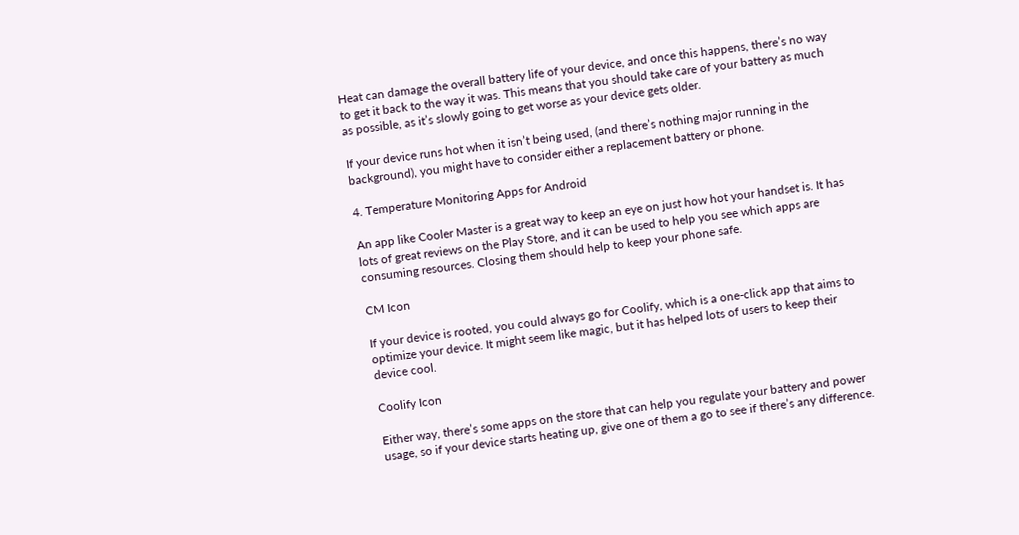Heat can damage the overall battery life of your device, and once this happens, there’s no way to get it back to the way it was. This means that you should take care of your battery as much as possible, as it’s slowly going to get worse as your device gets older.

If your device runs hot when it isn’t being used, (and there’s nothing major running in the background), you might have to consider either a replacement battery or phone.

4. Temperature Monitoring Apps for Android

An app like Cooler Master is a great way to keep an eye on just how hot your handset is. It has lots of great reviews on the Play Store, and it can be used to help you see which apps are consuming resources. Closing them should help to keep your phone safe.

CM Icon

If your device is rooted, you could always go for Coolify, which is a one-click app that aims to optimize your device. It might seem like magic, but it has helped lots of users to keep their device cool.

Coolify Icon

Either way, there’s some apps on the store that can help you regulate your battery and power usage, so if your device starts heating up, give one of them a go to see if there’s any difference.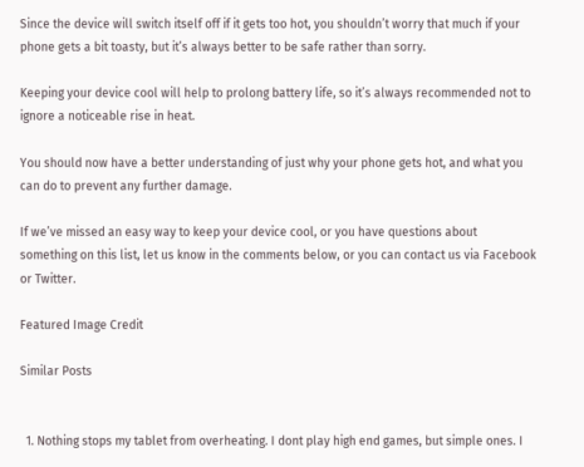Since the device will switch itself off if it gets too hot, you shouldn’t worry that much if your phone gets a bit toasty, but it’s always better to be safe rather than sorry.

Keeping your device cool will help to prolong battery life, so it’s always recommended not to ignore a noticeable rise in heat.

You should now have a better understanding of just why your phone gets hot, and what you can do to prevent any further damage.

If we’ve missed an easy way to keep your device cool, or you have questions about something on this list, let us know in the comments below, or you can contact us via Facebook or Twitter.

Featured Image Credit

Similar Posts


  1. Nothing stops my tablet from overheating. I dont play high end games, but simple ones. I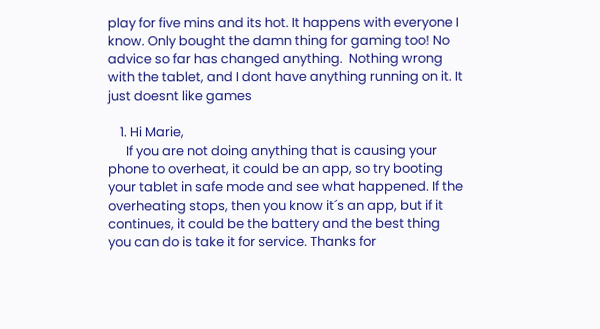play for five mins and its hot. It happens with everyone I know. Only bought the damn thing for gaming too! No advice so far has changed anything.  Nothing wrong with the tablet, and I dont have anything running on it. It just doesnt like games

    1. Hi Marie,
      If you are not doing anything that is causing your phone to overheat, it could be an app, so try booting your tablet in safe mode and see what happened. If the overheating stops, then you know it´s an app, but if it continues, it could be the battery and the best thing you can do is take it for service. Thanks for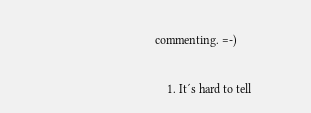commenting. =-)

    1. It´s hard to tell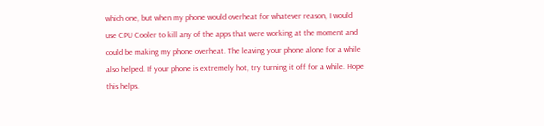which one, but when my phone would overheat for whatever reason, I would use CPU Cooler to kill any of the apps that were working at the moment and could be making my phone overheat. The leaving your phone alone for a while also helped. If your phone is extremely hot, try turning it off for a while. Hope this helps.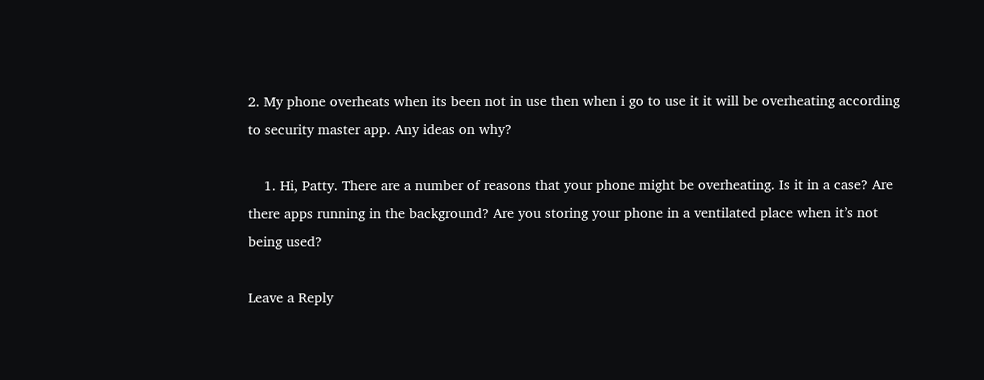2. My phone overheats when its been not in use then when i go to use it it will be overheating according to security master app. Any ideas on why?

    1. Hi, Patty. There are a number of reasons that your phone might be overheating. Is it in a case? Are there apps running in the background? Are you storing your phone in a ventilated place when it’s not being used?

Leave a Reply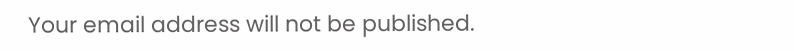Your email address will not be published.